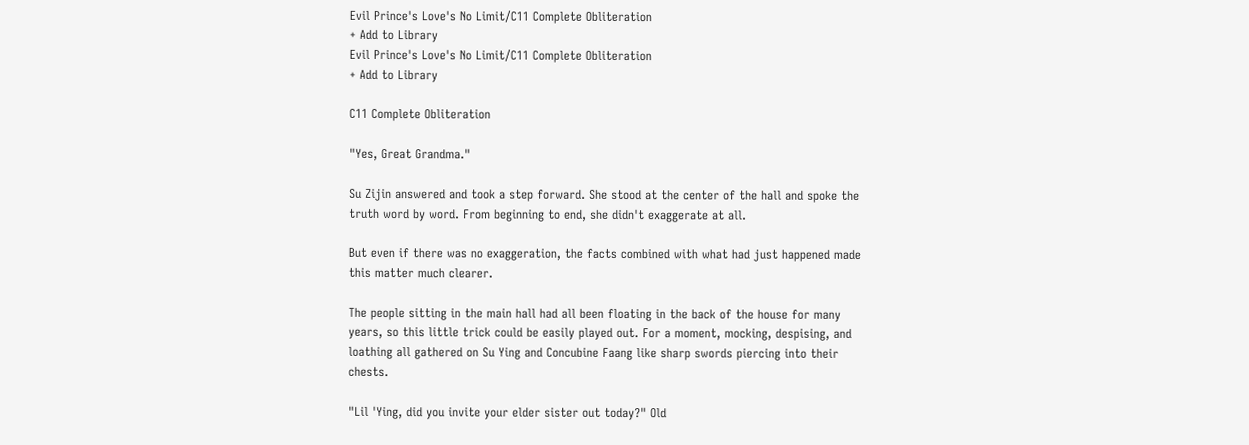Evil Prince's Love's No Limit/C11 Complete Obliteration
+ Add to Library
Evil Prince's Love's No Limit/C11 Complete Obliteration
+ Add to Library

C11 Complete Obliteration

"Yes, Great Grandma."

Su Zijin answered and took a step forward. She stood at the center of the hall and spoke the truth word by word. From beginning to end, she didn't exaggerate at all.

But even if there was no exaggeration, the facts combined with what had just happened made this matter much clearer.

The people sitting in the main hall had all been floating in the back of the house for many years, so this little trick could be easily played out. For a moment, mocking, despising, and loathing all gathered on Su Ying and Concubine Faang like sharp swords piercing into their chests.

"Lil 'Ying, did you invite your elder sister out today?" Old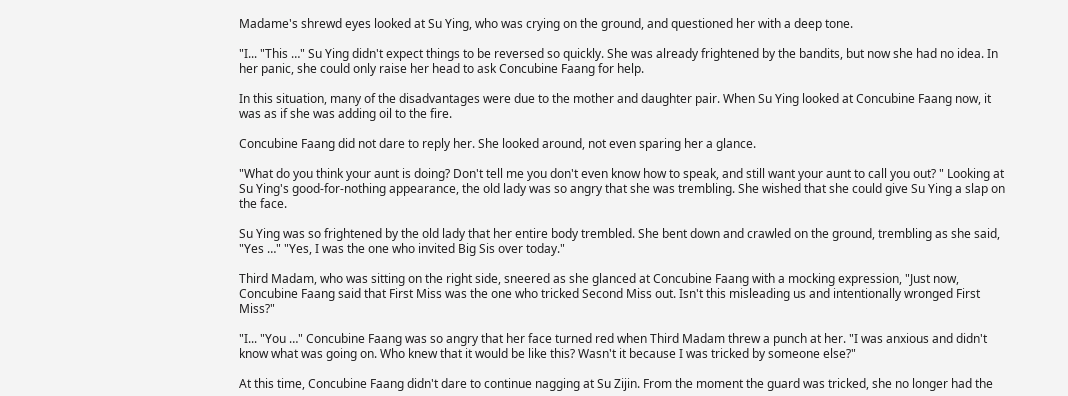Madame's shrewd eyes looked at Su Ying, who was crying on the ground, and questioned her with a deep tone.

"I... "This …" Su Ying didn't expect things to be reversed so quickly. She was already frightened by the bandits, but now she had no idea. In her panic, she could only raise her head to ask Concubine Faang for help.

In this situation, many of the disadvantages were due to the mother and daughter pair. When Su Ying looked at Concubine Faang now, it was as if she was adding oil to the fire.

Concubine Faang did not dare to reply her. She looked around, not even sparing her a glance.

"What do you think your aunt is doing? Don't tell me you don't even know how to speak, and still want your aunt to call you out? " Looking at Su Ying's good-for-nothing appearance, the old lady was so angry that she was trembling. She wished that she could give Su Ying a slap on the face.

Su Ying was so frightened by the old lady that her entire body trembled. She bent down and crawled on the ground, trembling as she said, "Yes …" "Yes, I was the one who invited Big Sis over today."

Third Madam, who was sitting on the right side, sneered as she glanced at Concubine Faang with a mocking expression, "Just now, Concubine Faang said that First Miss was the one who tricked Second Miss out. Isn't this misleading us and intentionally wronged First Miss?"

"I... "You …" Concubine Faang was so angry that her face turned red when Third Madam threw a punch at her. "I was anxious and didn't know what was going on. Who knew that it would be like this? Wasn't it because I was tricked by someone else?"

At this time, Concubine Faang didn't dare to continue nagging at Su Zijin. From the moment the guard was tricked, she no longer had the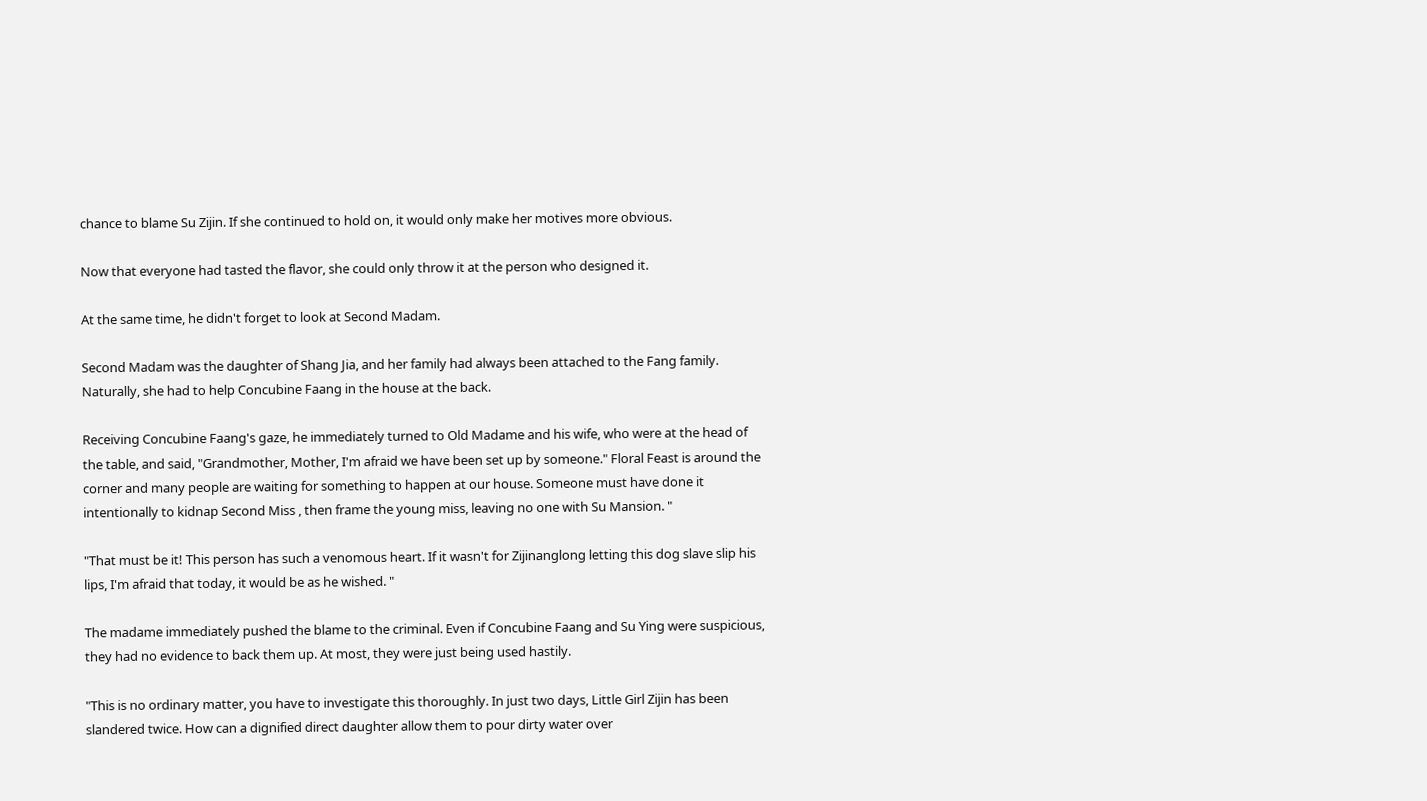chance to blame Su Zijin. If she continued to hold on, it would only make her motives more obvious.

Now that everyone had tasted the flavor, she could only throw it at the person who designed it.

At the same time, he didn't forget to look at Second Madam.

Second Madam was the daughter of Shang Jia, and her family had always been attached to the Fang family. Naturally, she had to help Concubine Faang in the house at the back.

Receiving Concubine Faang's gaze, he immediately turned to Old Madame and his wife, who were at the head of the table, and said, "Grandmother, Mother, I'm afraid we have been set up by someone." Floral Feast is around the corner and many people are waiting for something to happen at our house. Someone must have done it intentionally to kidnap Second Miss , then frame the young miss, leaving no one with Su Mansion. "

"That must be it! This person has such a venomous heart. If it wasn't for Zijinanglong letting this dog slave slip his lips, I'm afraid that today, it would be as he wished. "

The madame immediately pushed the blame to the criminal. Even if Concubine Faang and Su Ying were suspicious, they had no evidence to back them up. At most, they were just being used hastily.

"This is no ordinary matter, you have to investigate this thoroughly. In just two days, Little Girl Zijin has been slandered twice. How can a dignified direct daughter allow them to pour dirty water over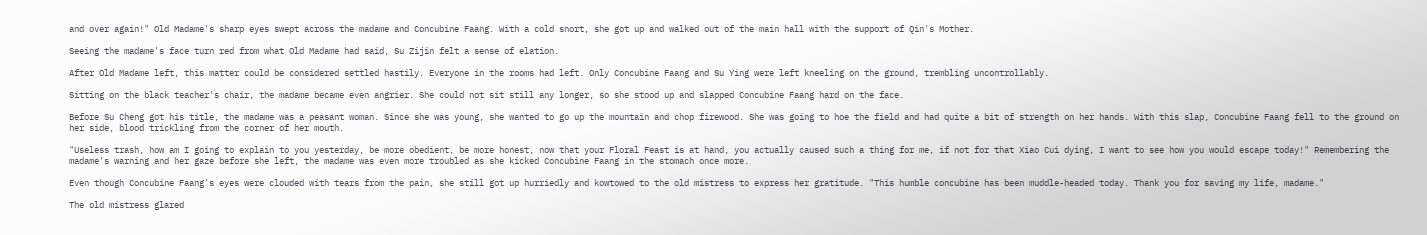and over again!" Old Madame's sharp eyes swept across the madame and Concubine Faang. With a cold snort, she got up and walked out of the main hall with the support of Qin's Mother.

Seeing the madame's face turn red from what Old Madame had said, Su Zijin felt a sense of elation.

After Old Madame left, this matter could be considered settled hastily. Everyone in the rooms had left. Only Concubine Faang and Su Ying were left kneeling on the ground, trembling uncontrollably.

Sitting on the black teacher's chair, the madame became even angrier. She could not sit still any longer, so she stood up and slapped Concubine Faang hard on the face.

Before Su Cheng got his title, the madame was a peasant woman. Since she was young, she wanted to go up the mountain and chop firewood. She was going to hoe the field and had quite a bit of strength on her hands. With this slap, Concubine Faang fell to the ground on her side, blood trickling from the corner of her mouth.

"Useless trash, how am I going to explain to you yesterday, be more obedient, be more honest, now that your Floral Feast is at hand, you actually caused such a thing for me, if not for that Xiao Cui dying, I want to see how you would escape today!" Remembering the madame's warning and her gaze before she left, the madame was even more troubled as she kicked Concubine Faang in the stomach once more.

Even though Concubine Faang's eyes were clouded with tears from the pain, she still got up hurriedly and kowtowed to the old mistress to express her gratitude. "This humble concubine has been muddle-headed today. Thank you for saving my life, madame."

The old mistress glared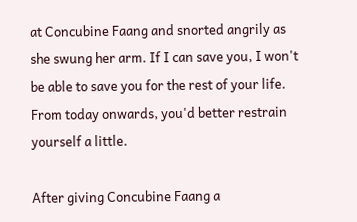at Concubine Faang and snorted angrily as she swung her arm. If I can save you, I won't be able to save you for the rest of your life. From today onwards, you'd better restrain yourself a little.

After giving Concubine Faang a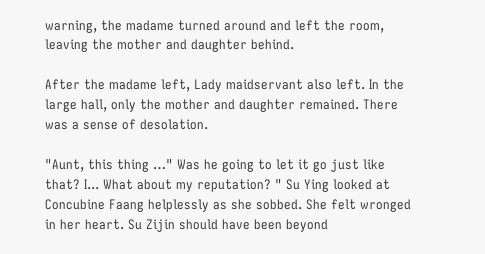warning, the madame turned around and left the room, leaving the mother and daughter behind.

After the madame left, Lady maidservant also left. In the large hall, only the mother and daughter remained. There was a sense of desolation.

"Aunt, this thing …" Was he going to let it go just like that? I... What about my reputation? " Su Ying looked at Concubine Faang helplessly as she sobbed. She felt wronged in her heart. Su Zijin should have been beyond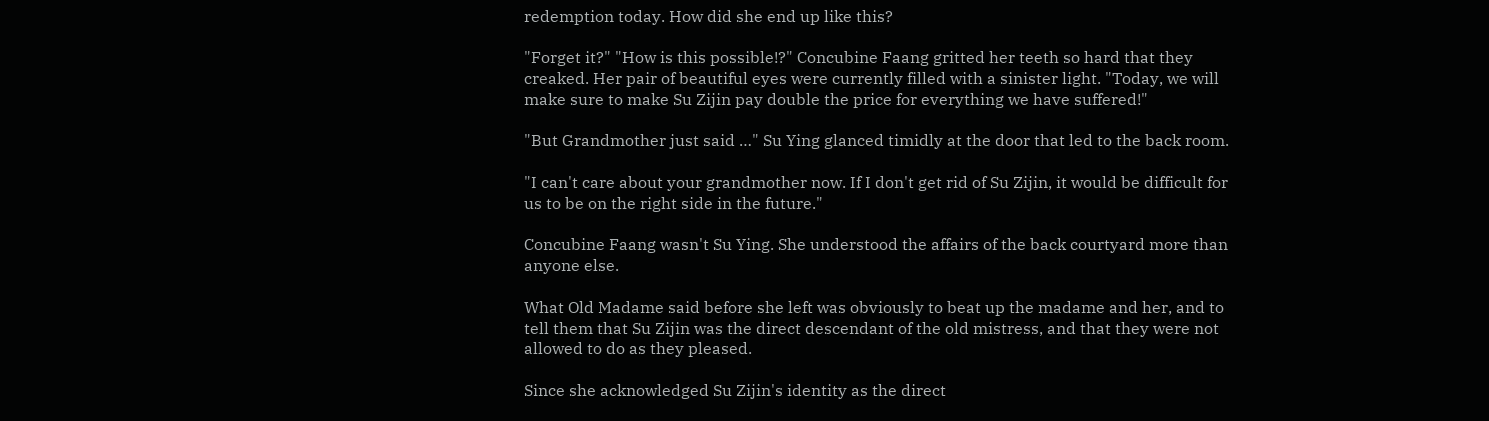redemption today. How did she end up like this?

"Forget it?" "How is this possible!?" Concubine Faang gritted her teeth so hard that they creaked. Her pair of beautiful eyes were currently filled with a sinister light. "Today, we will make sure to make Su Zijin pay double the price for everything we have suffered!"

"But Grandmother just said …" Su Ying glanced timidly at the door that led to the back room.

"I can't care about your grandmother now. If I don't get rid of Su Zijin, it would be difficult for us to be on the right side in the future."

Concubine Faang wasn't Su Ying. She understood the affairs of the back courtyard more than anyone else.

What Old Madame said before she left was obviously to beat up the madame and her, and to tell them that Su Zijin was the direct descendant of the old mistress, and that they were not allowed to do as they pleased.

Since she acknowledged Su Zijin's identity as the direct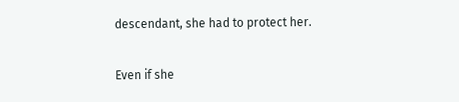descendant, she had to protect her.

Even if she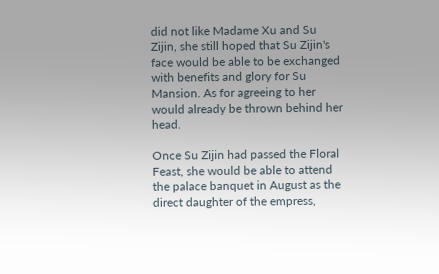did not like Madame Xu and Su Zijin, she still hoped that Su Zijin's face would be able to be exchanged with benefits and glory for Su Mansion. As for agreeing to her would already be thrown behind her head.

Once Su Zijin had passed the Floral Feast, she would be able to attend the palace banquet in August as the direct daughter of the empress,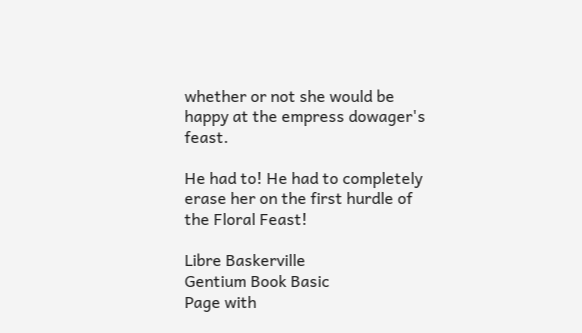whether or not she would be happy at the empress dowager's feast.

He had to! He had to completely erase her on the first hurdle of the Floral Feast!

Libre Baskerville
Gentium Book Basic
Page with